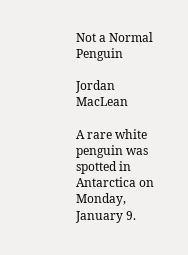Not a Normal Penguin

Jordan MacLean

A rare white penguin was spotted in Antarctica on Monday, January 9.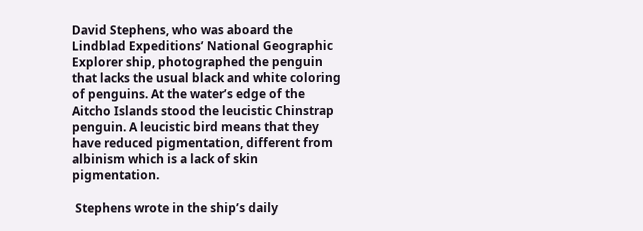David Stephens, who was aboard the Lindblad Expeditions’ National Geographic Explorer ship, photographed the penguin that lacks the usual black and white coloring of penguins. At the water’s edge of the Aitcho Islands stood the leucistic Chinstrap penguin. A leucistic bird means that they have reduced pigmentation, different from albinism which is a lack of skin pigmentation.

 Stephens wrote in the ship’s daily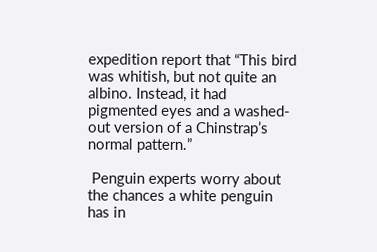expedition report that “This bird was whitish, but not quite an albino. Instead, it had pigmented eyes and a washed-out version of a Chinstrap’s normal pattern.”

 Penguin experts worry about the chances a white penguin has in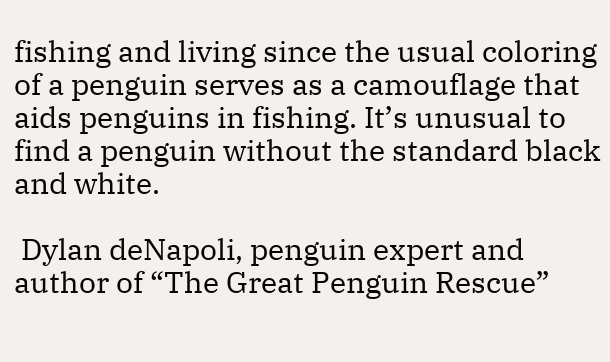fishing and living since the usual coloring of a penguin serves as a camouflage that aids penguins in fishing. It’s unusual to find a penguin without the standard black and white.

 Dylan deNapoli, penguin expert and author of “The Great Penguin Rescue”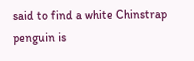said to find a white Chinstrap penguin is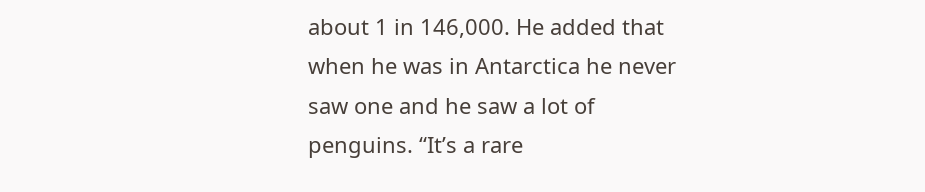about 1 in 146,000. He added that when he was in Antarctica he never saw one and he saw a lot of penguins. “It’s a rare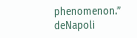phenomenon.” deNapoli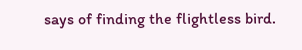says of finding the flightless bird.